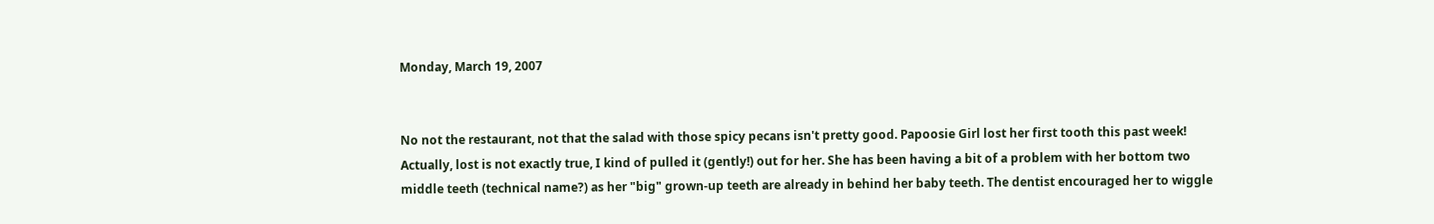Monday, March 19, 2007


No not the restaurant, not that the salad with those spicy pecans isn't pretty good. Papoosie Girl lost her first tooth this past week! Actually, lost is not exactly true, I kind of pulled it (gently!) out for her. She has been having a bit of a problem with her bottom two middle teeth (technical name?) as her "big" grown-up teeth are already in behind her baby teeth. The dentist encouraged her to wiggle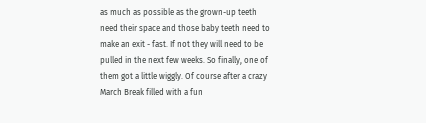as much as possible as the grown-up teeth need their space and those baby teeth need to make an exit - fast. If not they will need to be pulled in the next few weeks. So finally, one of them got a little wiggly. Of course after a crazy March Break filled with a fun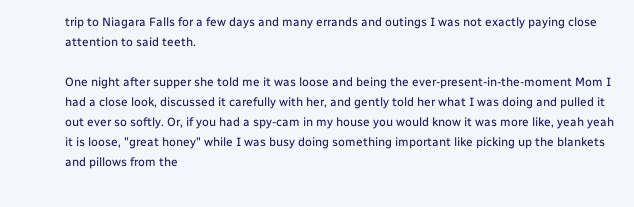trip to Niagara Falls for a few days and many errands and outings I was not exactly paying close attention to said teeth.

One night after supper she told me it was loose and being the ever-present-in-the-moment Mom I had a close look, discussed it carefully with her, and gently told her what I was doing and pulled it out ever so softly. Or, if you had a spy-cam in my house you would know it was more like, yeah yeah it is loose, "great honey" while I was busy doing something important like picking up the blankets and pillows from the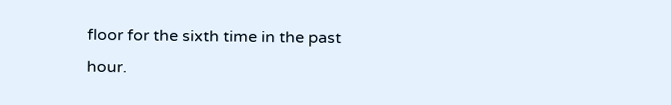floor for the sixth time in the past hour.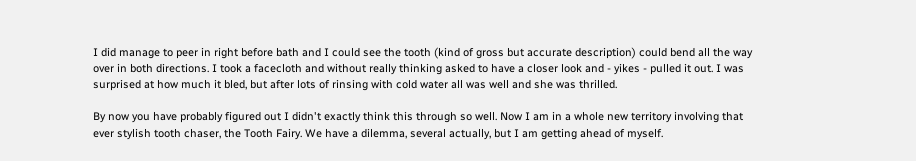I did manage to peer in right before bath and I could see the tooth (kind of gross but accurate description) could bend all the way over in both directions. I took a facecloth and without really thinking asked to have a closer look and - yikes - pulled it out. I was surprised at how much it bled, but after lots of rinsing with cold water all was well and she was thrilled.

By now you have probably figured out I didn't exactly think this through so well. Now I am in a whole new territory involving that ever stylish tooth chaser, the Tooth Fairy. We have a dilemma, several actually, but I am getting ahead of myself.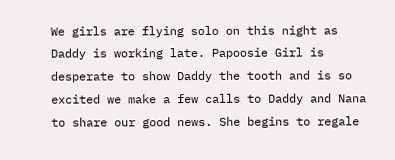We girls are flying solo on this night as Daddy is working late. Papoosie Girl is desperate to show Daddy the tooth and is so excited we make a few calls to Daddy and Nana to share our good news. She begins to regale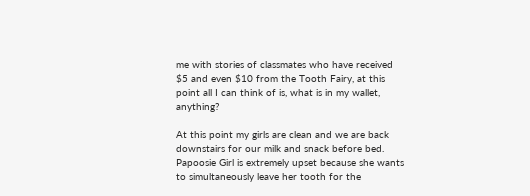me with stories of classmates who have received $5 and even $10 from the Tooth Fairy, at this point all I can think of is, what is in my wallet, anything?

At this point my girls are clean and we are back downstairs for our milk and snack before bed. Papoosie Girl is extremely upset because she wants to simultaneously leave her tooth for the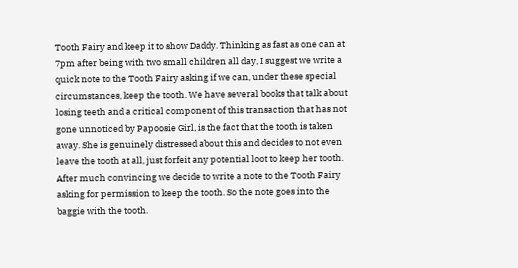Tooth Fairy and keep it to show Daddy. Thinking as fast as one can at 7pm after being with two small children all day, I suggest we write a quick note to the Tooth Fairy asking if we can, under these special circumstances, keep the tooth. We have several books that talk about losing teeth and a critical component of this transaction that has not gone unnoticed by Papoosie Girl, is the fact that the tooth is taken away. She is genuinely distressed about this and decides to not even leave the tooth at all, just forfeit any potential loot to keep her tooth. After much convincing we decide to write a note to the Tooth Fairy asking for permission to keep the tooth. So the note goes into the baggie with the tooth.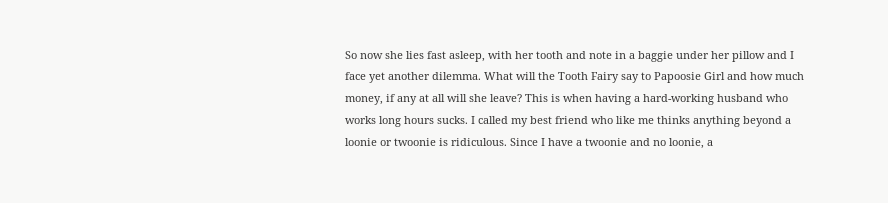So now she lies fast asleep, with her tooth and note in a baggie under her pillow and I face yet another dilemma. What will the Tooth Fairy say to Papoosie Girl and how much money, if any at all will she leave? This is when having a hard-working husband who works long hours sucks. I called my best friend who like me thinks anything beyond a loonie or twoonie is ridiculous. Since I have a twoonie and no loonie, a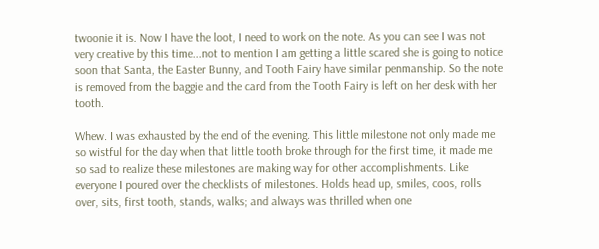twoonie it is. Now I have the loot, I need to work on the note. As you can see I was not very creative by this time...not to mention I am getting a little scared she is going to notice soon that Santa, the Easter Bunny, and Tooth Fairy have similar penmanship. So the note is removed from the baggie and the card from the Tooth Fairy is left on her desk with her tooth.

Whew. I was exhausted by the end of the evening. This little milestone not only made me so wistful for the day when that little tooth broke through for the first time, it made me so sad to realize these milestones are making way for other accomplishments. Like everyone I poured over the checklists of milestones. Holds head up, smiles, coos, rolls over, sits, first tooth, stands, walks; and always was thrilled when one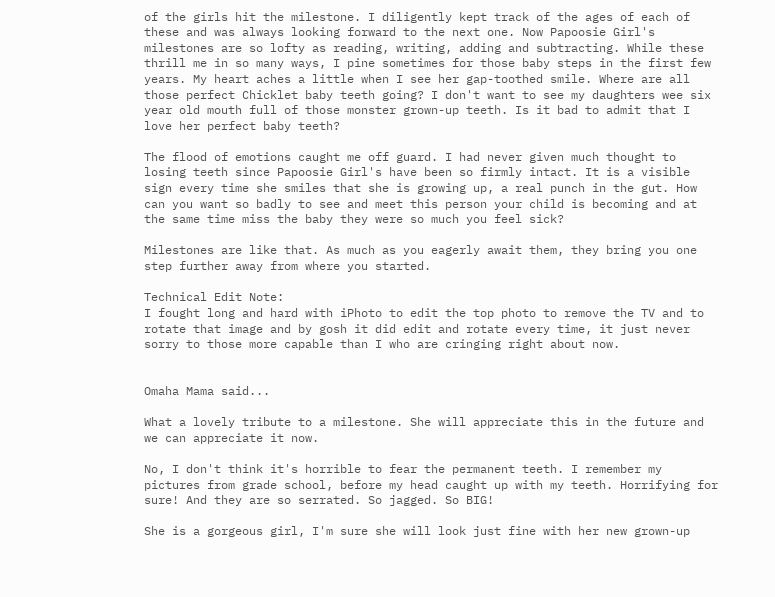of the girls hit the milestone. I diligently kept track of the ages of each of these and was always looking forward to the next one. Now Papoosie Girl's milestones are so lofty as reading, writing, adding and subtracting. While these thrill me in so many ways, I pine sometimes for those baby steps in the first few years. My heart aches a little when I see her gap-toothed smile. Where are all those perfect Chicklet baby teeth going? I don't want to see my daughters wee six year old mouth full of those monster grown-up teeth. Is it bad to admit that I love her perfect baby teeth?

The flood of emotions caught me off guard. I had never given much thought to losing teeth since Papoosie Girl's have been so firmly intact. It is a visible sign every time she smiles that she is growing up, a real punch in the gut. How can you want so badly to see and meet this person your child is becoming and at the same time miss the baby they were so much you feel sick?

Milestones are like that. As much as you eagerly await them, they bring you one step further away from where you started.

Technical Edit Note:
I fought long and hard with iPhoto to edit the top photo to remove the TV and to rotate that image and by gosh it did edit and rotate every time, it just never sorry to those more capable than I who are cringing right about now.


Omaha Mama said...

What a lovely tribute to a milestone. She will appreciate this in the future and we can appreciate it now.

No, I don't think it's horrible to fear the permanent teeth. I remember my pictures from grade school, before my head caught up with my teeth. Horrifying for sure! And they are so serrated. So jagged. So BIG!

She is a gorgeous girl, I'm sure she will look just fine with her new grown-up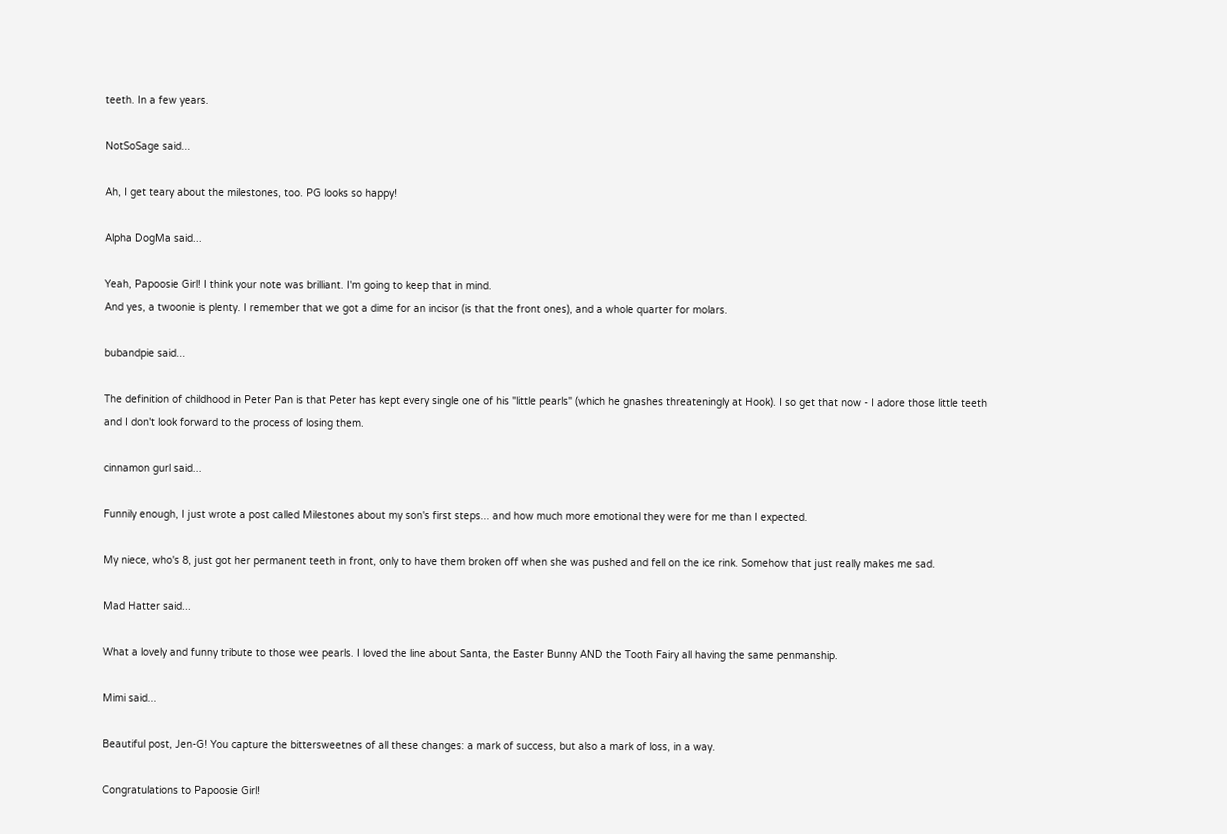teeth. In a few years.

NotSoSage said...

Ah, I get teary about the milestones, too. PG looks so happy!

Alpha DogMa said...

Yeah, Papoosie Girl! I think your note was brilliant. I'm going to keep that in mind.
And yes, a twoonie is plenty. I remember that we got a dime for an incisor (is that the front ones), and a whole quarter for molars.

bubandpie said...

The definition of childhood in Peter Pan is that Peter has kept every single one of his "little pearls" (which he gnashes threateningly at Hook). I so get that now - I adore those little teeth and I don't look forward to the process of losing them.

cinnamon gurl said...

Funnily enough, I just wrote a post called Milestones about my son's first steps... and how much more emotional they were for me than I expected.

My niece, who's 8, just got her permanent teeth in front, only to have them broken off when she was pushed and fell on the ice rink. Somehow that just really makes me sad.

Mad Hatter said...

What a lovely and funny tribute to those wee pearls. I loved the line about Santa, the Easter Bunny AND the Tooth Fairy all having the same penmanship.

Mimi said...

Beautiful post, Jen-G! You capture the bittersweetnes of all these changes: a mark of success, but also a mark of loss, in a way.

Congratulations to Papoosie Girl!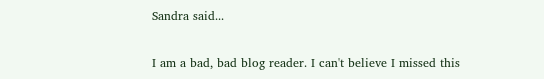Sandra said...

I am a bad, bad blog reader. I can't believe I missed this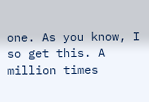one. As you know, I so get this. A million times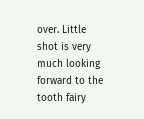over. Little shot is very much looking forward to the tooth fairy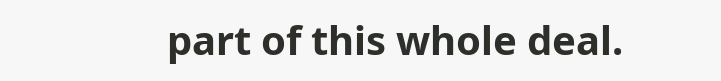part of this whole deal.